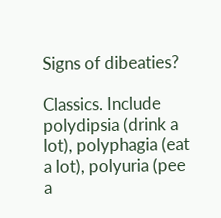Signs of dibeaties?

Classics. Include polydipsia (drink a lot), polyphagia (eat a lot), polyuria (pee a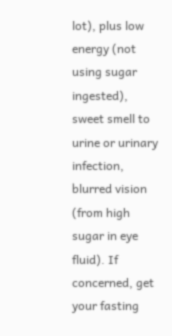lot), plus low energy (not using sugar ingested), sweet smell to urine or urinary infection, blurred vision (from high sugar in eye fluid). If concerned, get your fasting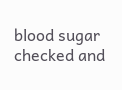blood sugar checked and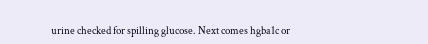urine checked for spilling glucose. Next comes hgba1c or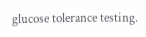glucose tolerance testing.